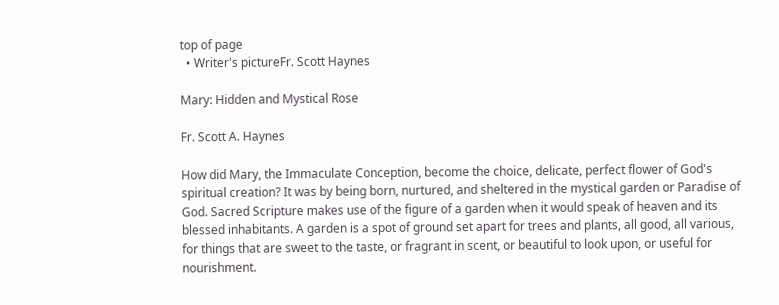top of page
  • Writer's pictureFr. Scott Haynes

Mary: Hidden and Mystical Rose

Fr. Scott A. Haynes

How did Mary, the Immaculate Conception, become the choice, delicate, perfect flower of God's spiritual creation? It was by being born, nurtured, and sheltered in the mystical garden or Paradise of God. Sacred Scripture makes use of the figure of a garden when it would speak of heaven and its blessed inhabitants. A garden is a spot of ground set apart for trees and plants, all good, all various, for things that are sweet to the taste, or fragrant in scent, or beautiful to look upon, or useful for nourishment.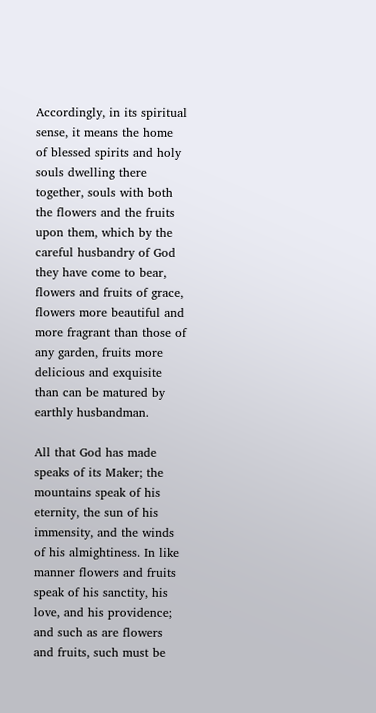Accordingly, in its spiritual sense, it means the home of blessed spirits and holy souls dwelling there together, souls with both the flowers and the fruits upon them, which by the careful husbandry of God they have come to bear, flowers and fruits of grace, flowers more beautiful and more fragrant than those of any garden, fruits more delicious and exquisite than can be matured by earthly husbandman.

All that God has made speaks of its Maker; the mountains speak of his eternity, the sun of his immensity, and the winds of his almightiness. In like manner flowers and fruits speak of his sanctity, his love, and his providence; and such as are flowers and fruits, such must be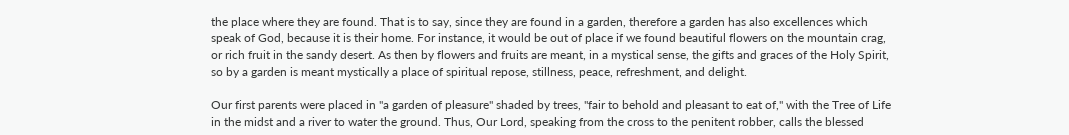the place where they are found. That is to say, since they are found in a garden, therefore a garden has also excellences which speak of God, because it is their home. For instance, it would be out of place if we found beautiful flowers on the mountain crag, or rich fruit in the sandy desert. As then by flowers and fruits are meant, in a mystical sense, the gifts and graces of the Holy Spirit, so by a garden is meant mystically a place of spiritual repose, stillness, peace, refreshment, and delight.

Our first parents were placed in "a garden of pleasure" shaded by trees, "fair to behold and pleasant to eat of," with the Tree of Life in the midst and a river to water the ground. Thus, Our Lord, speaking from the cross to the penitent robber, calls the blessed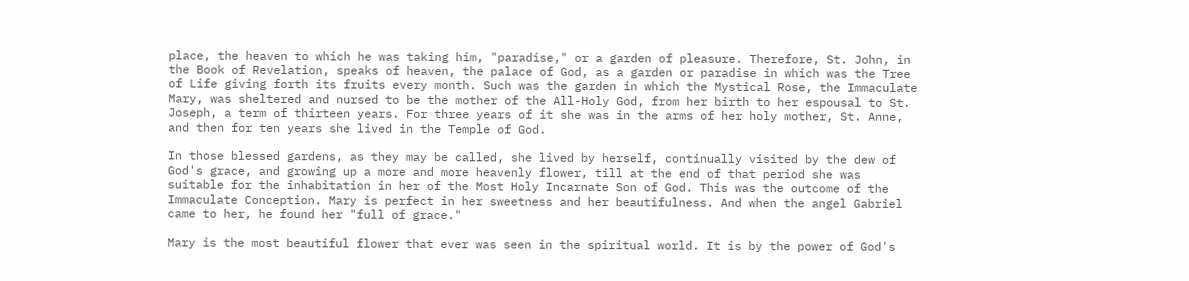place, the heaven to which he was taking him, "paradise," or a garden of pleasure. Therefore, St. John, in the Book of Revelation, speaks of heaven, the palace of God, as a garden or paradise in which was the Tree of Life giving forth its fruits every month. Such was the garden in which the Mystical Rose, the Immaculate Mary, was sheltered and nursed to be the mother of the All-Holy God, from her birth to her espousal to St. Joseph, a term of thirteen years. For three years of it she was in the arms of her holy mother, St. Anne, and then for ten years she lived in the Temple of God.

In those blessed gardens, as they may be called, she lived by herself, continually visited by the dew of God's grace, and growing up a more and more heavenly flower, till at the end of that period she was suitable for the inhabitation in her of the Most Holy Incarnate Son of God. This was the outcome of the Immaculate Conception. Mary is perfect in her sweetness and her beautifulness. And when the angel Gabriel came to her, he found her "full of grace."

Mary is the most beautiful flower that ever was seen in the spiritual world. It is by the power of God's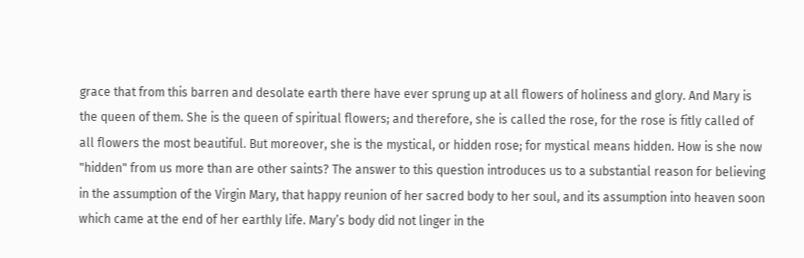grace that from this barren and desolate earth there have ever sprung up at all flowers of holiness and glory. And Mary is the queen of them. She is the queen of spiritual flowers; and therefore, she is called the rose, for the rose is fitly called of all flowers the most beautiful. But moreover, she is the mystical, or hidden rose; for mystical means hidden. How is she now "hidden" from us more than are other saints? The answer to this question introduces us to a substantial reason for believing in the assumption of the Virgin Mary, that happy reunion of her sacred body to her soul, and its assumption into heaven soon which came at the end of her earthly life. Mary’s body did not linger in the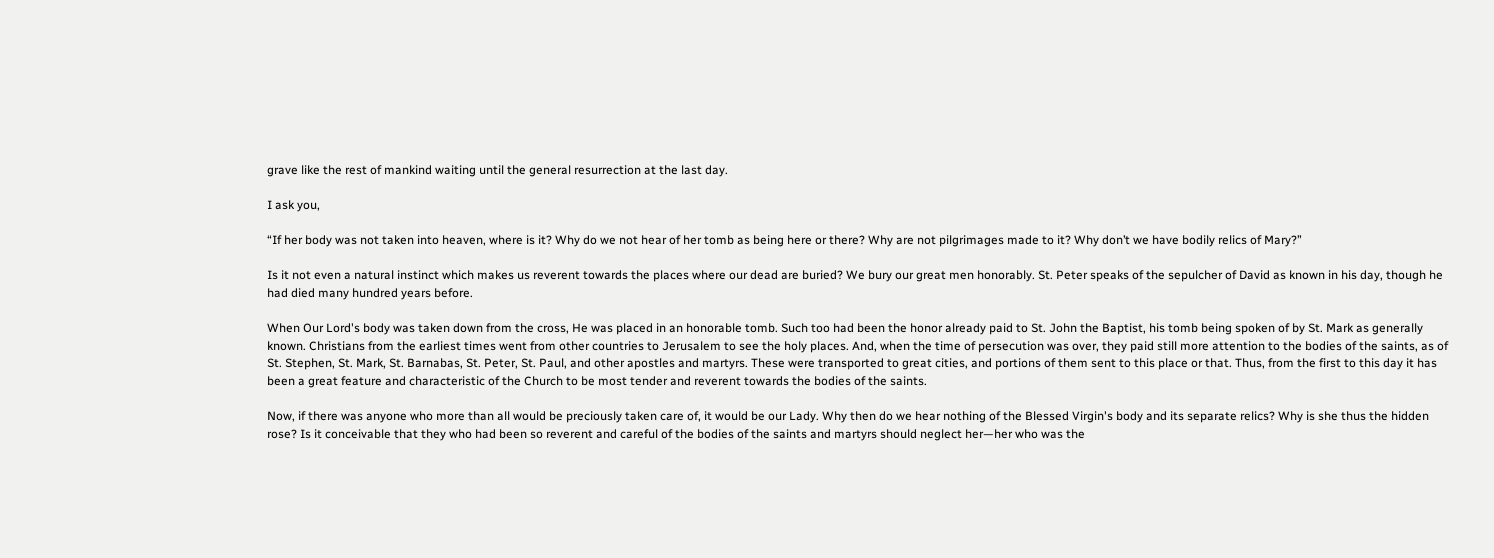grave like the rest of mankind waiting until the general resurrection at the last day.

I ask you,

“If her body was not taken into heaven, where is it? Why do we not hear of her tomb as being here or there? Why are not pilgrimages made to it? Why don’t we have bodily relics of Mary?”

Is it not even a natural instinct which makes us reverent towards the places where our dead are buried? We bury our great men honorably. St. Peter speaks of the sepulcher of David as known in his day, though he had died many hundred years before.

When Our Lord's body was taken down from the cross, He was placed in an honorable tomb. Such too had been the honor already paid to St. John the Baptist, his tomb being spoken of by St. Mark as generally known. Christians from the earliest times went from other countries to Jerusalem to see the holy places. And, when the time of persecution was over, they paid still more attention to the bodies of the saints, as of St. Stephen, St. Mark, St. Barnabas, St. Peter, St. Paul, and other apostles and martyrs. These were transported to great cities, and portions of them sent to this place or that. Thus, from the first to this day it has been a great feature and characteristic of the Church to be most tender and reverent towards the bodies of the saints.

Now, if there was anyone who more than all would be preciously taken care of, it would be our Lady. Why then do we hear nothing of the Blessed Virgin's body and its separate relics? Why is she thus the hidden rose? Is it conceivable that they who had been so reverent and careful of the bodies of the saints and martyrs should neglect her—her who was the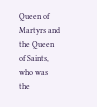Queen of Martyrs and the Queen of Saints, who was the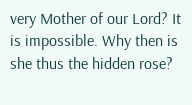very Mother of our Lord? It is impossible. Why then is she thus the hidden rose?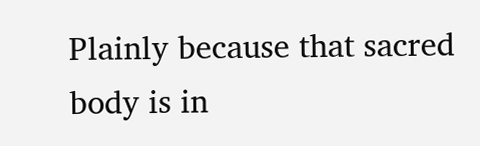Plainly because that sacred body is in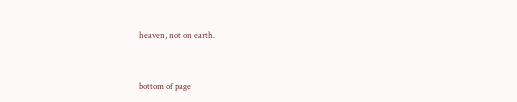heaven, not on earth.


bottom of page